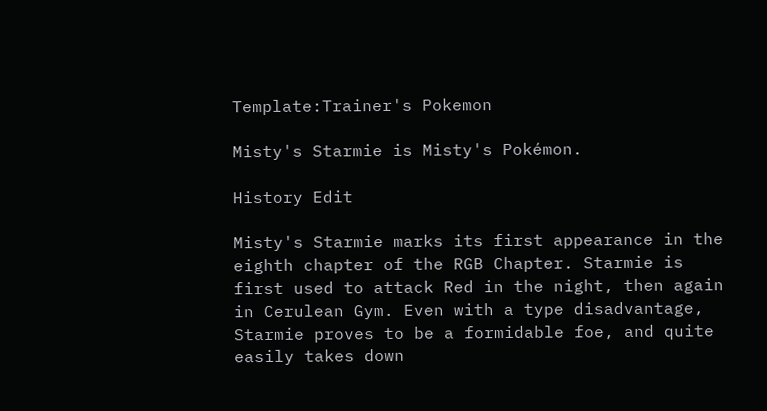Template:Trainer's Pokemon

Misty's Starmie is Misty's Pokémon.

History Edit

Misty's Starmie marks its first appearance in the eighth chapter of the RGB Chapter. Starmie is first used to attack Red in the night, then again in Cerulean Gym. Even with a type disadvantage, Starmie proves to be a formidable foe, and quite easily takes down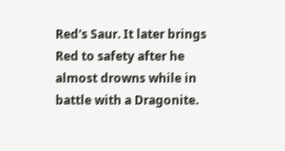Red's Saur. It later brings Red to safety after he almost drowns while in battle with a Dragonite.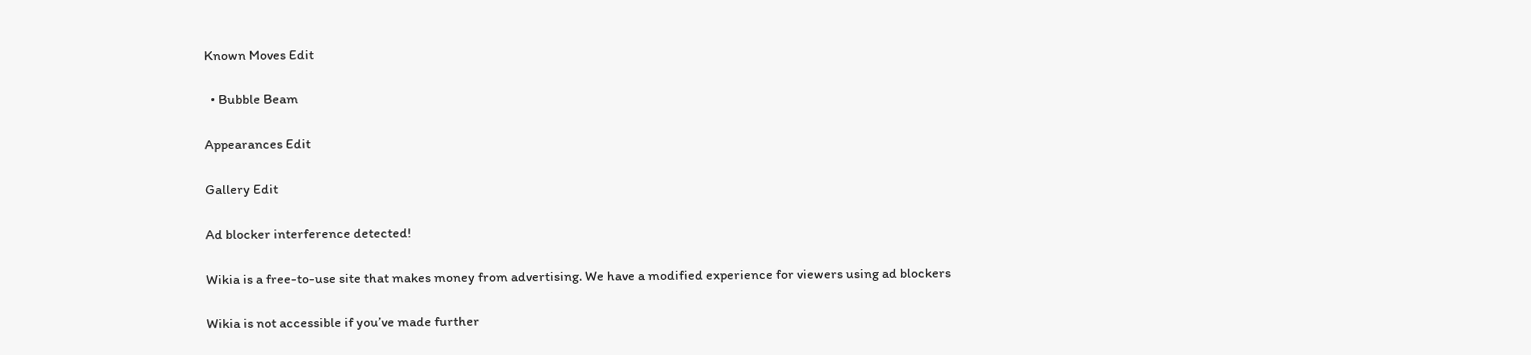Known Moves Edit

  • Bubble Beam

Appearances Edit

Gallery Edit

Ad blocker interference detected!

Wikia is a free-to-use site that makes money from advertising. We have a modified experience for viewers using ad blockers

Wikia is not accessible if you’ve made further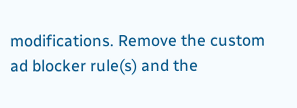modifications. Remove the custom ad blocker rule(s) and the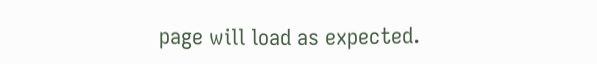page will load as expected.